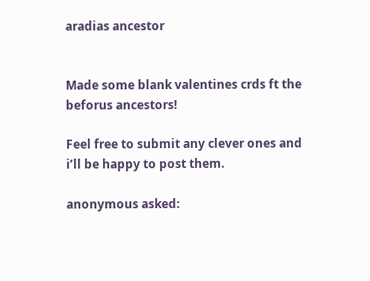aradias ancestor


Made some blank valentines crds ft the beforus ancestors!

Feel free to submit any clever ones and i’ll be happy to post them.

anonymous asked: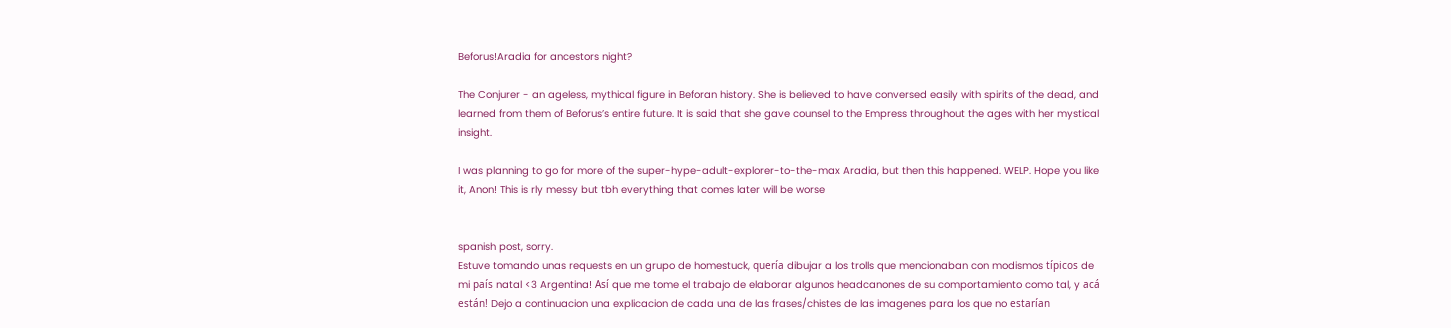Beforus!Aradia for ancestors night?

The Conjurer - an ageless, mythical figure in Beforan history. She is believed to have conversed easily with spirits of the dead, and learned from them of Beforus’s entire future. It is said that she gave counsel to the Empress throughout the ages with her mystical insight.

I was planning to go for more of the super-hype-adult-explorer-to-the-max Aradia, but then this happened. WELP. Hope you like it, Anon! This is rly messy but tbh everything that comes later will be worse


spanish post, sorry.
Estuve tomando unas requests en un grupo de homestuck, quería dibujar a los trolls que mencionaban con modismos típicos de mi país natal <3 Argentina! Así que me tome el trabajo de elaborar algunos headcanones de su comportamiento como tal, y acá están! Dejo a continuacion una explicacion de cada una de las frases/chistes de las imagenes para los que no estarían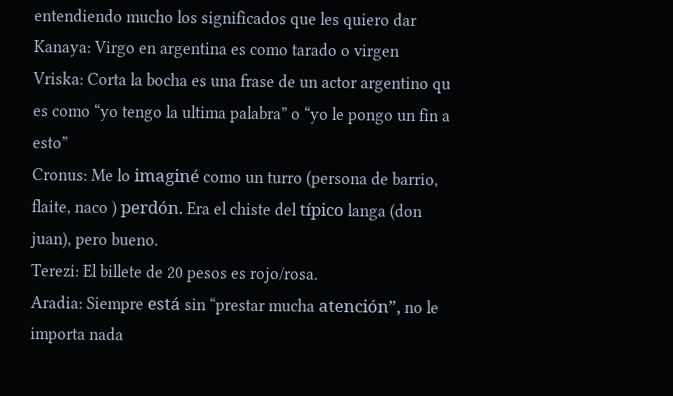entendiendo mucho los significados que les quiero dar
Kanaya: Virgo en argentina es como tarado o virgen
Vriska: Corta la bocha es una frase de un actor argentino qu es como “yo tengo la ultima palabra” o “yo le pongo un fin a esto”
Cronus: Me lo imaginé como un turro (persona de barrio, flaite, naco ) perdón. Era el chiste del típico langa (don juan), pero bueno.
Terezi: El billete de 20 pesos es rojo/rosa.
Aradia: Siempre está sin “prestar mucha atención”, no le importa nada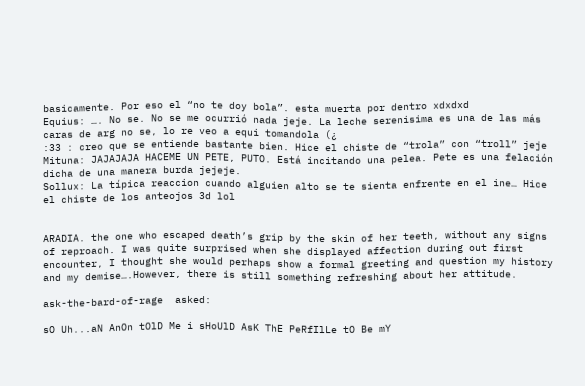basicamente. Por eso el “no te doy bola”. esta muerta por dentro xdxdxd
Equius: …. No se. No se me ocurrió nada jeje. La leche serenisima es una de las más caras de arg no se, lo re veo a equi tomandola (¿
:33 : creo que se entiende bastante bien. Hice el chiste de “trola” con “troll” jeje
Mituna: JAJAJAJA HACEME UN PETE, PUTO. Está incitando una pelea. Pete es una felación dicha de una manera burda jejeje.
Sollux: La típica reaccion cuando alguien alto se te sienta enfrente en el ine… Hice el chiste de los anteojos 3d lol


ARADIA. the one who escaped death’s grip by the skin of her teeth, without any signs of reproach. I was quite surprised when she displayed affection during out first encounter, I thought she would perhaps show a formal greeting and question my history and my demise….However, there is still something refreshing about her attitude.

ask-the-bard-of-rage  asked:

sO Uh...aN AnOn tOlD Me i sHoUlD AsK ThE PeRfIlLe tO Be mY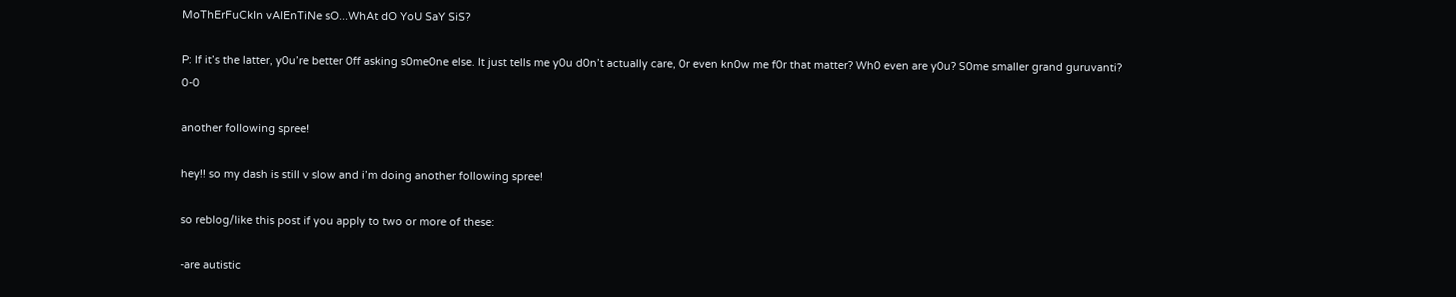MoThErFuCkIn vAlEnTiNe sO...WhAt dO YoU SaY SiS?

P: If it’s the latter, y0u’re better 0ff asking s0me0ne else. It just tells me y0u d0n’t actually care, 0r even kn0w me f0r that matter? Wh0 even are y0u? S0me smaller grand guruvanti? 0-0

another following spree!

hey!! so my dash is still v slow and i’m doing another following spree!

so reblog/like this post if you apply to two or more of these:

-are autistic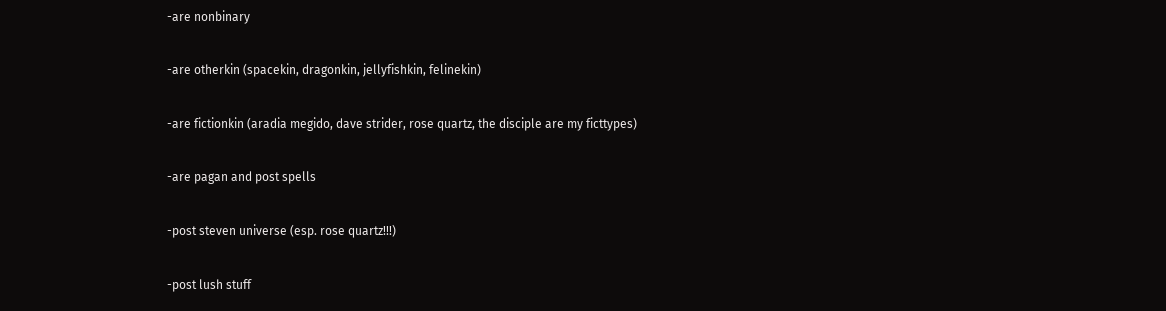-are nonbinary

-are otherkin (spacekin, dragonkin, jellyfishkin, felinekin)

-are fictionkin (aradia megido, dave strider, rose quartz, the disciple are my ficttypes)

-are pagan and post spells

-post steven universe (esp. rose quartz!!!)

-post lush stuff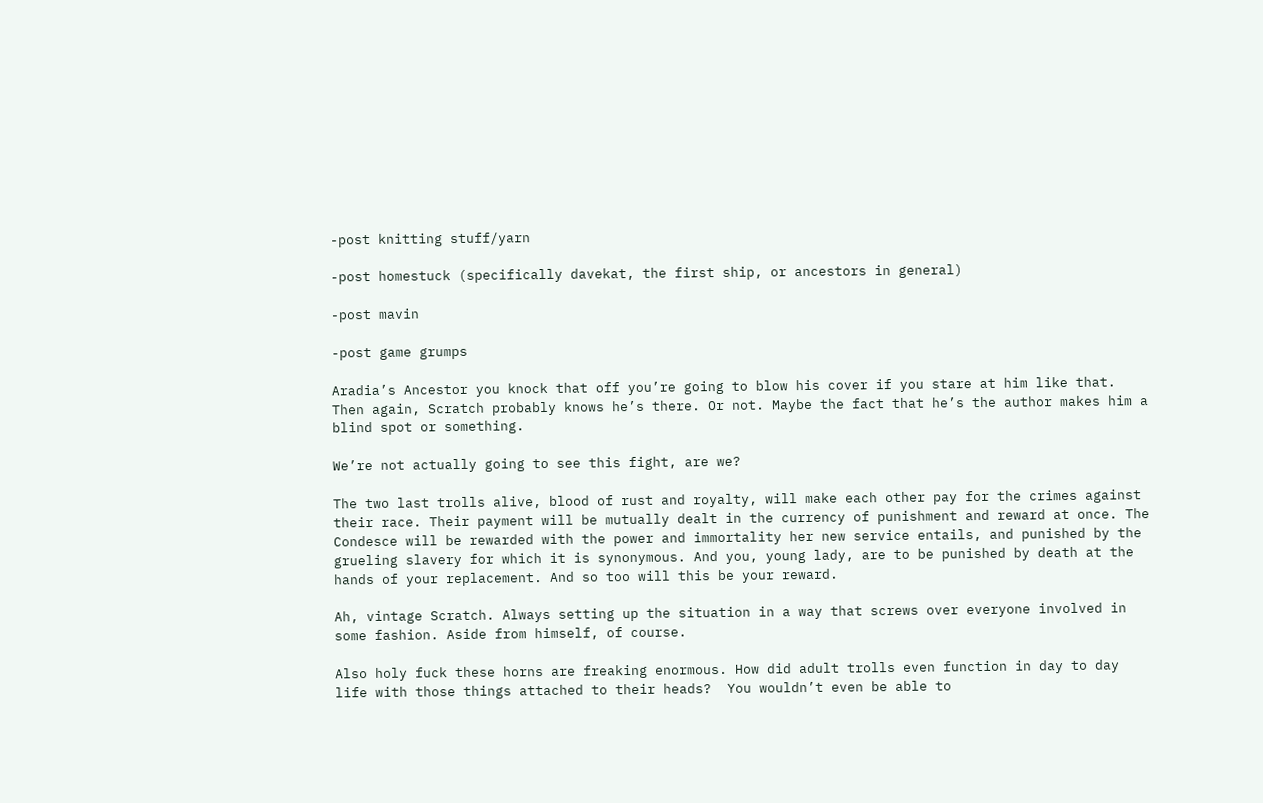-post knitting stuff/yarn

-post homestuck (specifically davekat, the first ship, or ancestors in general)

-post mavin

-post game grumps

Aradia’s Ancestor you knock that off you’re going to blow his cover if you stare at him like that.  Then again, Scratch probably knows he’s there. Or not. Maybe the fact that he’s the author makes him a blind spot or something.

We’re not actually going to see this fight, are we?

The two last trolls alive, blood of rust and royalty, will make each other pay for the crimes against their race. Their payment will be mutually dealt in the currency of punishment and reward at once. The Condesce will be rewarded with the power and immortality her new service entails, and punished by the grueling slavery for which it is synonymous. And you, young lady, are to be punished by death at the hands of your replacement. And so too will this be your reward.

Ah, vintage Scratch. Always setting up the situation in a way that screws over everyone involved in some fashion. Aside from himself, of course.

Also holy fuck these horns are freaking enormous. How did adult trolls even function in day to day life with those things attached to their heads?  You wouldn’t even be able to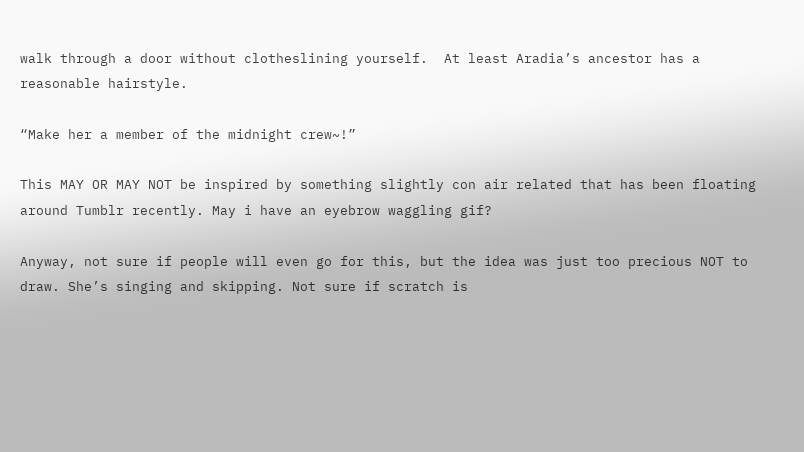walk through a door without clotheslining yourself.  At least Aradia’s ancestor has a reasonable hairstyle.

“Make her a member of the midnight crew~!”

This MAY OR MAY NOT be inspired by something slightly con air related that has been floating around Tumblr recently. May i have an eyebrow waggling gif?

Anyway, not sure if people will even go for this, but the idea was just too precious NOT to draw. She’s singing and skipping. Not sure if scratch is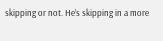skipping or not. He’s skipping in a more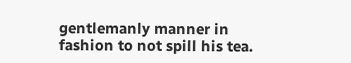gentlemanly manner in fashion to not spill his tea.